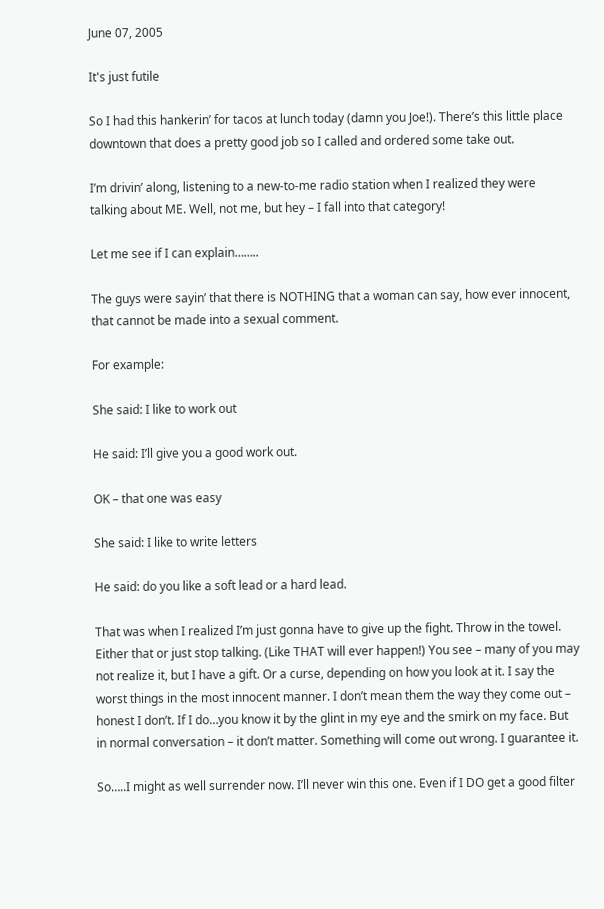June 07, 2005

It's just futile

So I had this hankerin’ for tacos at lunch today (damn you Joe!). There’s this little place downtown that does a pretty good job so I called and ordered some take out.

I’m drivin’ along, listening to a new-to-me radio station when I realized they were talking about ME. Well, not me, but hey – I fall into that category!

Let me see if I can explain……..

The guys were sayin’ that there is NOTHING that a woman can say, how ever innocent, that cannot be made into a sexual comment.

For example:

She said: I like to work out

He said: I’ll give you a good work out.

OK – that one was easy

She said: I like to write letters

He said: do you like a soft lead or a hard lead.

That was when I realized I’m just gonna have to give up the fight. Throw in the towel. Either that or just stop talking. (Like THAT will ever happen!) You see – many of you may not realize it, but I have a gift. Or a curse, depending on how you look at it. I say the worst things in the most innocent manner. I don’t mean them the way they come out – honest I don’t. If I do…you know it by the glint in my eye and the smirk on my face. But in normal conversation – it don’t matter. Something will come out wrong. I guarantee it.

So…..I might as well surrender now. I’ll never win this one. Even if I DO get a good filter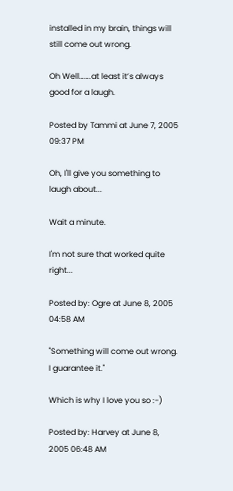installed in my brain, things will still come out wrong.

Oh Well…….at least it’s always good for a laugh.

Posted by Tammi at June 7, 2005 09:37 PM

Oh, I'll give you something to laugh about...

Wait a minute.

I'm not sure that worked quite right...

Posted by: Ogre at June 8, 2005 04:58 AM

"Something will come out wrong. I guarantee it."

Which is why I love you so :-)

Posted by: Harvey at June 8, 2005 06:48 AM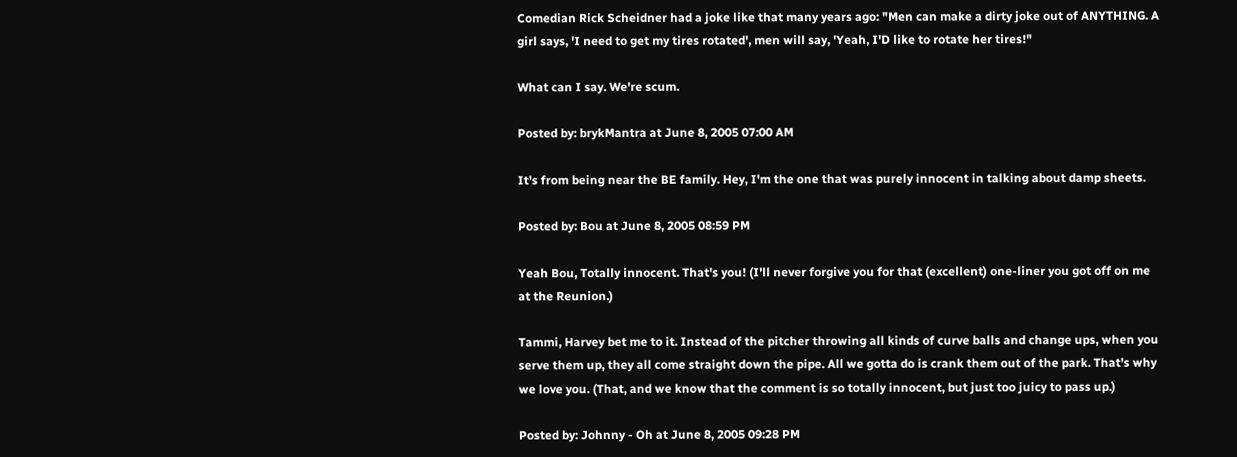Comedian Rick Scheidner had a joke like that many years ago: "Men can make a dirty joke out of ANYTHING. A girl says, 'I need to get my tires rotated', men will say, 'Yeah, I'D like to rotate her tires!"

What can I say. We're scum.

Posted by: brykMantra at June 8, 2005 07:00 AM

It's from being near the BE family. Hey, I'm the one that was purely innocent in talking about damp sheets.

Posted by: Bou at June 8, 2005 08:59 PM

Yeah Bou, Totally innocent. That's you! (I'll never forgive you for that (excellent) one-liner you got off on me at the Reunion.)

Tammi, Harvey bet me to it. Instead of the pitcher throwing all kinds of curve balls and change ups, when you serve them up, they all come straight down the pipe. All we gotta do is crank them out of the park. That's why we love you. (That, and we know that the comment is so totally innocent, but just too juicy to pass up.)

Posted by: Johnny - Oh at June 8, 2005 09:28 PM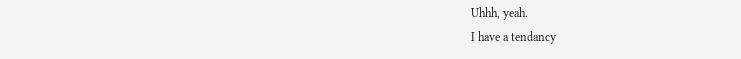Uhhh, yeah.
I have a tendancy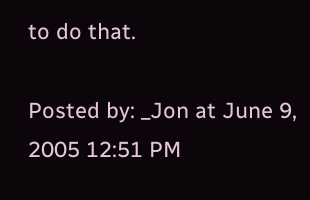to do that.

Posted by: _Jon at June 9, 2005 12:51 PM